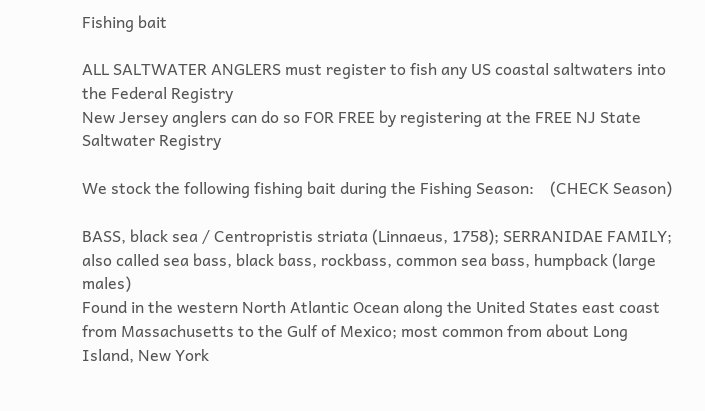Fishing bait

ALL SALTWATER ANGLERS must register to fish any US coastal saltwaters into the Federal Registry
New Jersey anglers can do so FOR FREE by registering at the FREE NJ State Saltwater Registry

We stock the following fishing bait during the Fishing Season:    (CHECK Season)

BASS, black sea / Centropristis striata (Linnaeus, 1758); SERRANIDAE FAMILY; also called sea bass, black bass, rockbass, common sea bass, humpback (large males)
Found in the western North Atlantic Ocean along the United States east coast from Massachusetts to the Gulf of Mexico; most common from about Long Island, New York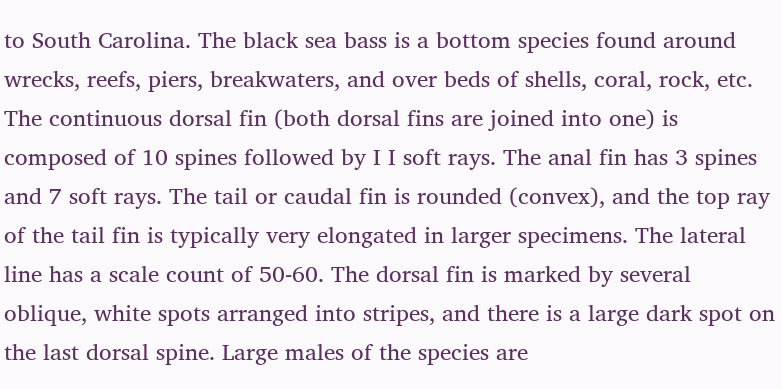to South Carolina. The black sea bass is a bottom species found around wrecks, reefs, piers, breakwaters, and over beds of shells, coral, rock, etc.
The continuous dorsal fin (both dorsal fins are joined into one) is composed of 10 spines followed by I I soft rays. The anal fin has 3 spines and 7 soft rays. The tail or caudal fin is rounded (convex), and the top ray of the tail fin is typically very elongated in larger specimens. The lateral line has a scale count of 50-60. The dorsal fin is marked by several oblique, white spots arranged into stripes, and there is a large dark spot on the last dorsal spine. Large males of the species are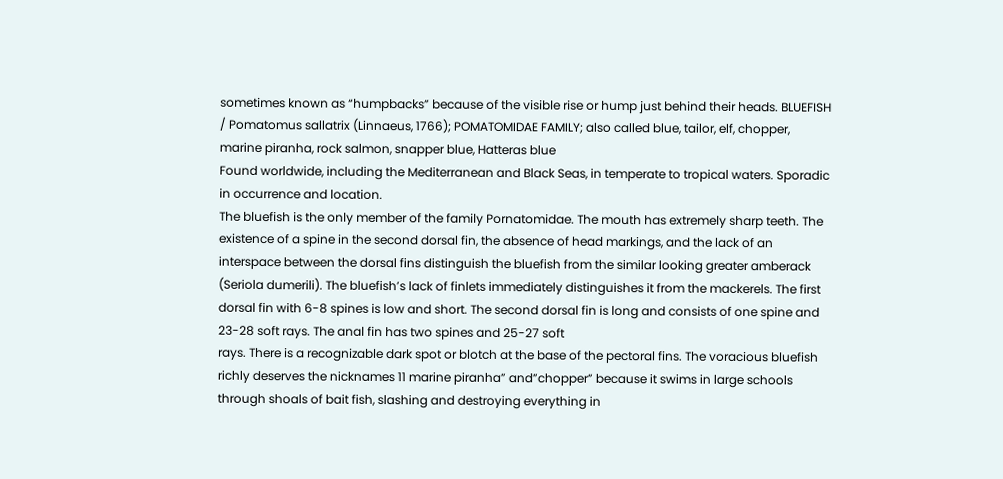sometimes known as “humpbacks” because of the visible rise or hump just behind their heads. BLUEFISH / Pomatomus sallatrix (Linnaeus, 1766); POMATOMIDAE FAMILY; also called blue, tailor, elf, chopper, marine piranha, rock salmon, snapper blue, Hatteras blue
Found worldwide, including the Mediterranean and Black Seas, in temperate to tropical waters. Sporadic in occurrence and location.
The bluefish is the only member of the family Pornatomidae. The mouth has extremely sharp teeth. The existence of a spine in the second dorsal fin, the absence of head markings, and the lack of an interspace between the dorsal fins distinguish the bluefish from the similar looking greater amberack (Seriola dumerili). The bluefish’s lack of finlets immediately distinguishes it from the mackerels. The first dorsal fin with 6-8 spines is low and short. The second dorsal fin is long and consists of one spine and 23-28 soft rays. The anal fin has two spines and 25-27 soft
rays. There is a recognizable dark spot or blotch at the base of the pectoral fins. The voracious bluefish richly deserves the nicknames 11 marine piranha” and”chopper” because it swims in large schools through shoals of bait fish, slashing and destroying everything in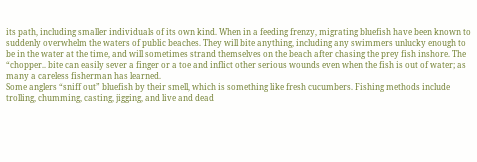its path, including smaller individuals of its own kind. When in a feeding frenzy, migrating bluefish have been known to suddenly overwhelm the waters of public beaches. They will bite anything, including any swimmers unlucky enough to be in the water at the time, and will sometimes strand themselves on the beach after chasing the prey fish inshore. The “chopper.. bite can easily sever a finger or a toe and inflict other serious wounds even when the fish is out of water; as many a careless fisherman has learned.
Some anglers “sniff out” bluefish by their smell, which is something like fresh cucumbers. Fishing methods include trolling, chumming, casting, jigging, and live and dead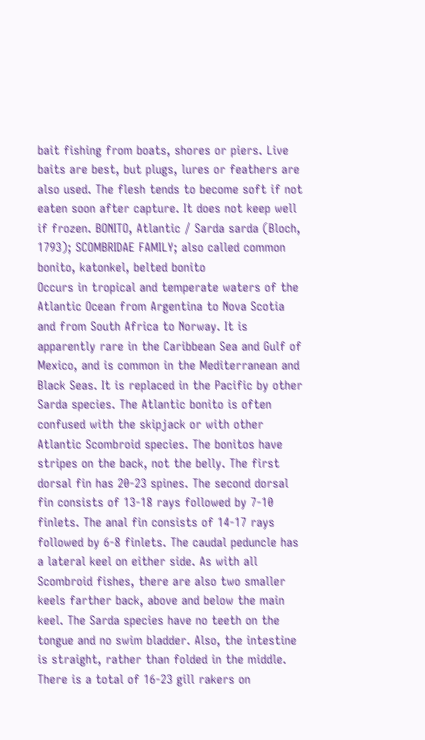bait fishing from boats, shores or piers. Live baits are best, but plugs, lures or feathers are also used. The flesh tends to become soft if not eaten soon after capture. It does not keep well if frozen. BONITO, Atlantic / Sarda sarda (Bloch, 1793); SCOMBRIDAE FAMILY; also called common bonito, katonkel, belted bonito
Occurs in tropical and temperate waters of the Atlantic Ocean from Argentina to Nova Scotia
and from South Africa to Norway. It is apparently rare in the Caribbean Sea and Gulf of Mexico, and is common in the Mediterranean and Black Seas. It is replaced in the Pacific by other Sarda species. The Atlantic bonito is often confused with the skipjack or with other Atlantic Scombroid species. The bonitos have stripes on the back, not the belly. The first dorsal fin has 20-23 spines. The second dorsal fin consists of 13-18 rays followed by 7-10 finlets. The anal fin consists of 14-17 rays followed by 6-8 finlets. The caudal peduncle has a lateral keel on either side. As with all Scombroid fishes, there are also two smaller keels farther back, above and below the main keel. The Sarda species have no teeth on the tongue and no swim bladder. Also, the intestine is straight, rather than folded in the middle. There is a total of 16-23 gill rakers on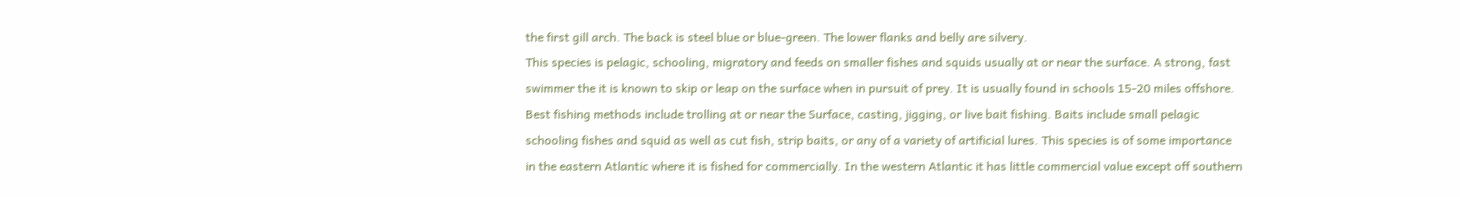the first gill arch. The back is steel blue or blue-green. The lower flanks and belly are silvery.
This species is pelagic, schooling, migratory and feeds on smaller fishes and squids usually at or near the surface. A strong, fast swimmer the it is known to skip or leap on the surface when in pursuit of prey. It is usually found in schools 15-20 miles offshore. Best fishing methods include trolling at or near the Surface, casting, jigging, or live bait fishing. Baits include small pelagic schooling fishes and squid as well as cut fish, strip baits, or any of a variety of artificial lures. This species is of some importance in the eastern Atlantic where it is fished for commercially. In the western Atlantic it has little commercial value except off southern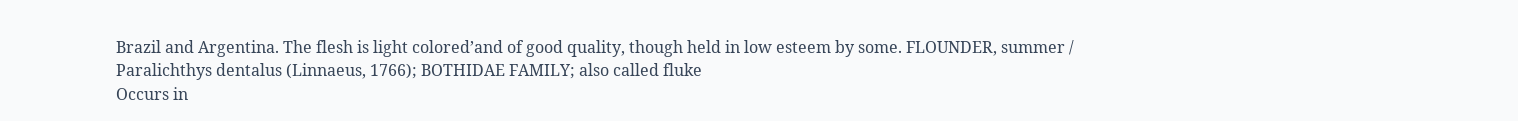Brazil and Argentina. The flesh is light colored’and of good quality, though held in low esteem by some. FLOUNDER, summer / Paralichthys dentalus (Linnaeus, 1766); BOTHIDAE FAMILY; also called fluke
Occurs in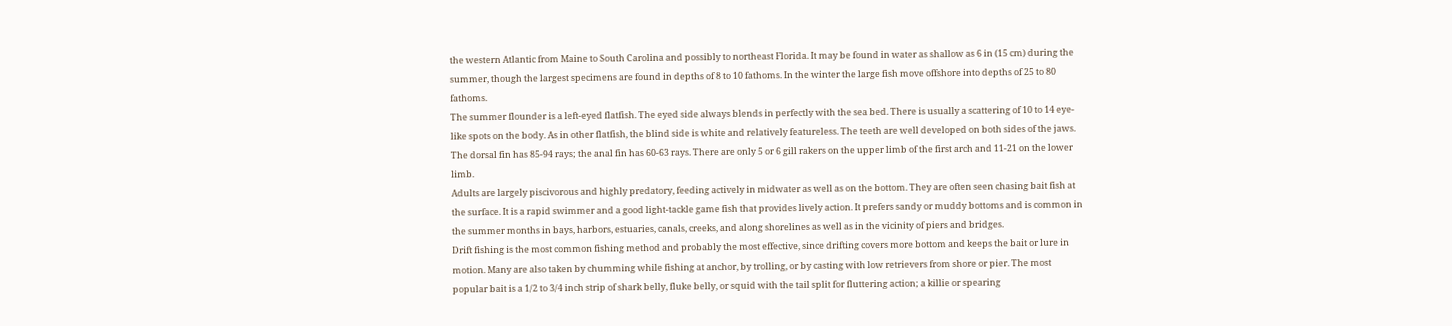the western Atlantic from Maine to South Carolina and possibly to northeast Florida. It may be found in water as shallow as 6 in (15 cm) during the summer, though the largest specimens are found in depths of 8 to 10 fathoms. In the winter the large fish move offshore into depths of 25 to 80 fathoms.
The summer flounder is a left-eyed flatfish. The eyed side always blends in perfectly with the sea bed. There is usually a scattering of 10 to 14 eye-like spots on the body. As in other flatfish, the blind side is white and relatively featureless. The teeth are well developed on both sides of the jaws. The dorsal fin has 85-94 rays; the anal fin has 60-63 rays. There are only 5 or 6 gill rakers on the upper limb of the first arch and 11-21 on the lower limb.
Adults are largely piscivorous and highly predatory, feeding actively in midwater as well as on the bottom. They are often seen chasing bait fish at the surface. It is a rapid swimmer and a good light-tackle game fish that provides lively action. It prefers sandy or muddy bottoms and is common in the summer months in bays, harbors, estuaries, canals, creeks, and along shorelines as well as in the vicinity of piers and bridges.
Drift fishing is the most common fishing method and probably the most effective, since drifting covers more bottom and keeps the bait or lure in motion. Many are also taken by chumming while fishing at anchor, by trolling, or by casting with low retrievers from shore or pier. The most popular bait is a 1/2 to 3/4 inch strip of shark belly, fluke belly, or squid with the tail split for fluttering action; a killie or spearing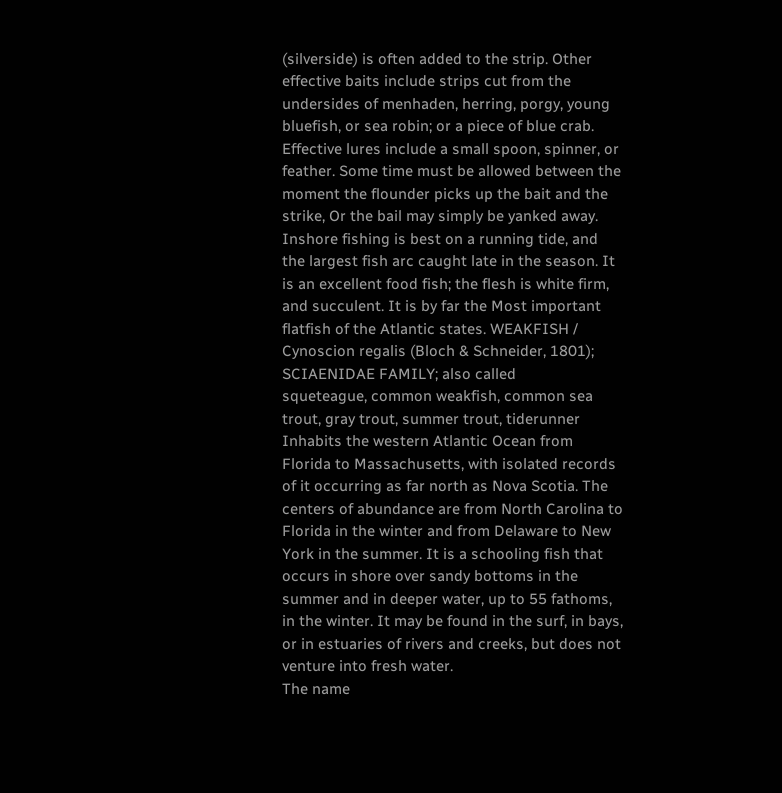(silverside) is often added to the strip. Other effective baits include strips cut from the undersides of menhaden, herring, porgy, young bluefish, or sea robin; or a piece of blue crab. Effective lures include a small spoon, spinner, or feather. Some time must be allowed between the moment the flounder picks up the bait and the strike, Or the bail may simply be yanked away. Inshore fishing is best on a running tide, and the largest fish arc caught late in the season. It is an excellent food fish; the flesh is white firm, and succulent. It is by far the Most important flatfish of the Atlantic states. WEAKFISH / Cynoscion regalis (Bloch & Schneider, 1801); SCIAENIDAE FAMILY; also called
squeteague, common weakfish, common sea trout, gray trout, summer trout, tiderunner
Inhabits the western Atlantic Ocean from Florida to Massachusetts, with isolated records of it occurring as far north as Nova Scotia. The centers of abundance are from North Carolina to Florida in the winter and from Delaware to New York in the summer. It is a schooling fish that occurs in shore over sandy bottoms in the summer and in deeper water, up to 55 fathoms, in the winter. It may be found in the surf, in bays, or in estuaries of rivers and creeks, but does not venture into fresh water.
The name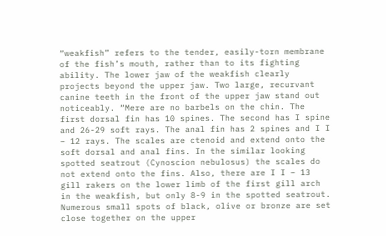“weakfish” refers to the tender, easily-torn membrane of the fish’s mouth, rather than to its fighting ability. The lower jaw of the weakfish clearly projects beyond the upper jaw. Two large, recurvant canine teeth in the front of the upper jaw stand out noticeably. “Mere are no barbels on the chin. The first dorsal fin has 10 spines. The second has I spine and 26-29 soft rays. The anal fin has 2 spines and I I – 12 rays. The scales are ctenoid and extend onto the soft dorsal and anal fins. In the similar looking spotted seatrout (Cynoscion nebulosus) the scales do not extend onto the fins. Also, there are I I – 13 gill rakers on the lower limb of the first gill arch in the weakfish, but only 8-9 in the spotted seatrout. Numerous small spots of black, olive or bronze are set close together on the upper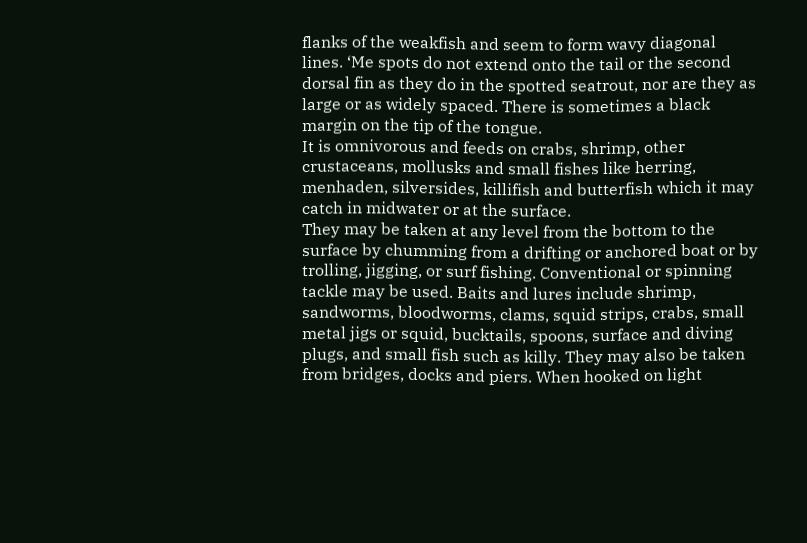flanks of the weakfish and seem to form wavy diagonal lines. ‘Me spots do not extend onto the tail or the second dorsal fin as they do in the spotted seatrout, nor are they as large or as widely spaced. There is sometimes a black margin on the tip of the tongue.
It is omnivorous and feeds on crabs, shrimp, other crustaceans, mollusks and small fishes like herring, menhaden, silversides, killifish and butterfish which it may catch in midwater or at the surface.
They may be taken at any level from the bottom to the surface by chumming from a drifting or anchored boat or by trolling, jigging, or surf fishing. Conventional or spinning tackle may be used. Baits and lures include shrimp, sandworms, bloodworms, clams, squid strips, crabs, small metal jigs or squid, bucktails, spoons, surface and diving plugs, and small fish such as killy. They may also be taken from bridges, docks and piers. When hooked on light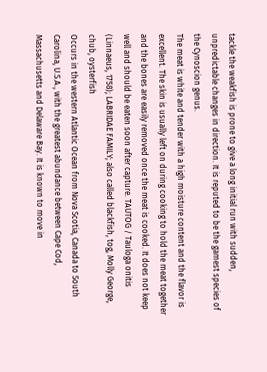tackle the weakfish is prone to give a long initial run with sudden, unpredictable changes in direction. It is reputed to be the gamest species of the Cynoscion genus.
The meat is white and tender with a high moisture content and the flavor is excellent. The skin is usually left on during cooking to hold the meat together and the bones are easily removed once the meat is cooked. It does not keep well and should be eaten soon after capture. TAUTOG / Tauloga onitis (Linnaeus, 1758); LABRIDAE FAMILY; also called blackfish, tog, Molly George, chub, oysterfish
Occurs in the western Atlantic Ocean from Nova Scotia, Canada to South Carolina, U.S.A., with the greatest abundance between Cape Cod, Massachusetts and Delaware Bay. It is known to move in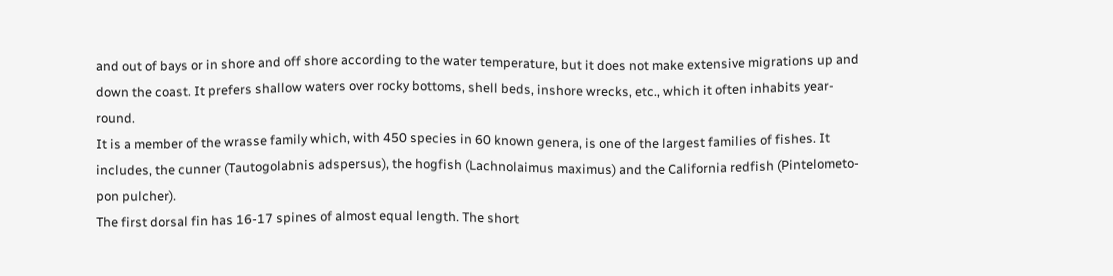and out of bays or in shore and off shore according to the water temperature, but it does not make extensive migrations up and down the coast. It prefers shallow waters over rocky bottoms, shell beds, inshore wrecks, etc., which it often inhabits year-round.
It is a member of the wrasse family which, with 450 species in 60 known genera, is one of the largest families of fishes. It includes, the cunner (Tautogolabnis adspersus), the hogfish (Lachnolaimus maximus) and the California redfish (Pintelometo-pon pulcher).
The first dorsal fin has 16-17 spines of almost equal length. The short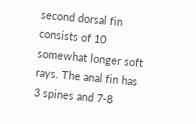second dorsal fin consists of 10 somewhat longer soft rays. The anal fin has 3 spines and 7-8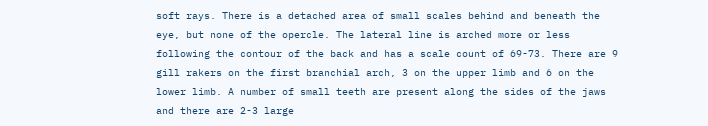soft rays. There is a detached area of small scales behind and beneath the eye, but none of the opercle. The lateral line is arched more or less following the contour of the back and has a scale count of 69-73. There are 9 gill rakers on the first branchial arch, 3 on the upper limb and 6 on the lower limb. A number of small teeth are present along the sides of the jaws and there are 2-3 large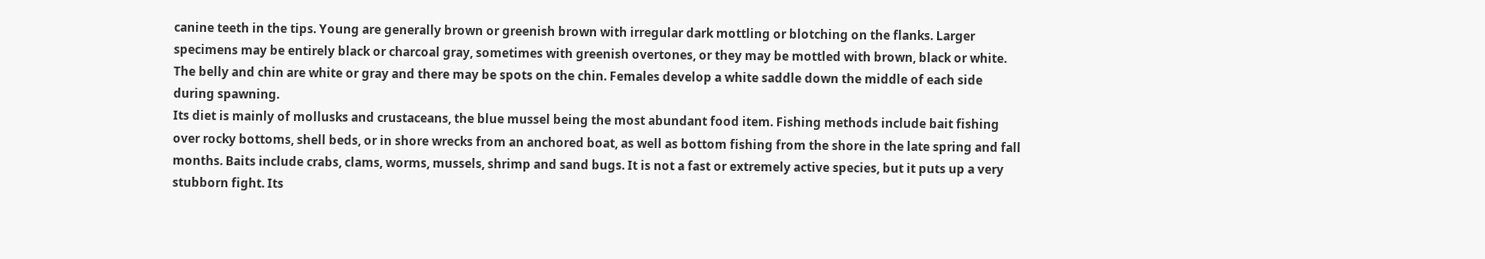canine teeth in the tips. Young are generally brown or greenish brown with irregular dark mottling or blotching on the flanks. Larger specimens may be entirely black or charcoal gray, sometimes with greenish overtones, or they may be mottled with brown, black or white. The belly and chin are white or gray and there may be spots on the chin. Females develop a white saddle down the middle of each side during spawning.
Its diet is mainly of mollusks and crustaceans, the blue mussel being the most abundant food item. Fishing methods include bait fishing over rocky bottoms, shell beds, or in shore wrecks from an anchored boat, as well as bottom fishing from the shore in the late spring and fall months. Baits include crabs, clams, worms, mussels, shrimp and sand bugs. It is not a fast or extremely active species, but it puts up a very stubborn fight. Its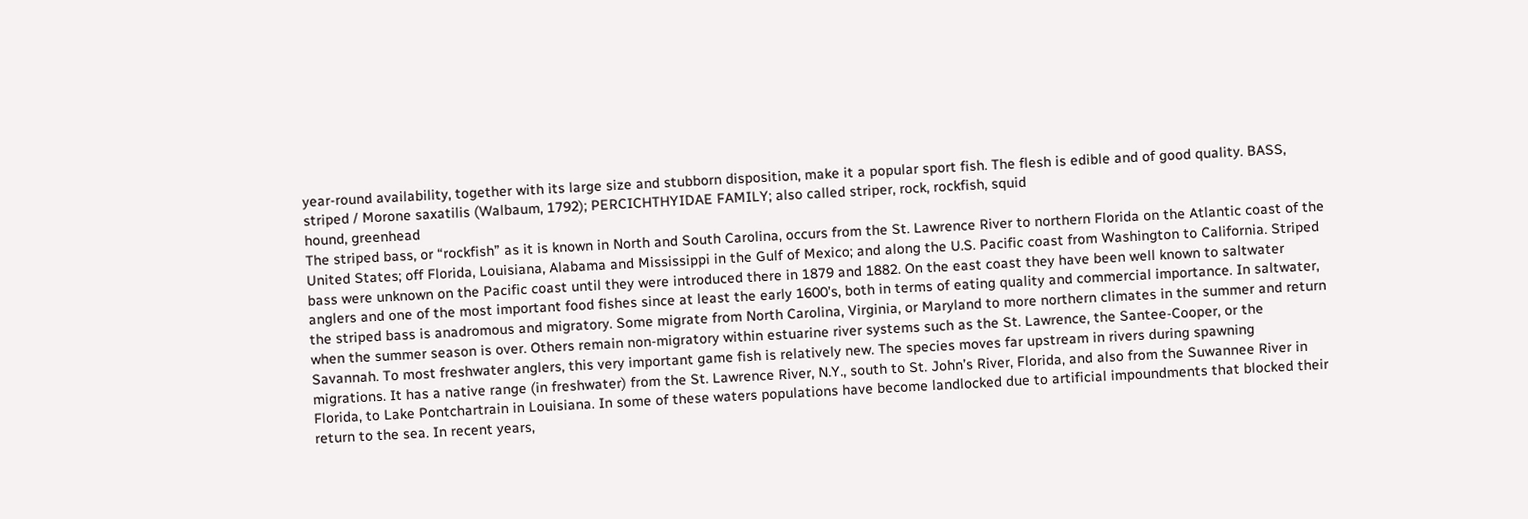year-round availability, together with its large size and stubborn disposition, make it a popular sport fish. The flesh is edible and of good quality. BASS, striped / Morone saxatilis (Walbaum, 1792); PERCICHTHYIDAE FAMILY; also called striper, rock, rockfish, squid
hound, greenhead
The striped bass, or “rockfish” as it is known in North and South Carolina, occurs from the St. Lawrence River to northern Florida on the Atlantic coast of the United States; off Florida, Louisiana, Alabama and Mississippi in the Gulf of Mexico; and along the U.S. Pacific coast from Washington to California. Striped bass were unknown on the Pacific coast until they were introduced there in 1879 and 1882. On the east coast they have been well known to saltwater anglers and one of the most important food fishes since at least the early 1600’s, both in terms of eating quality and commercial importance. In saltwater, the striped bass is anadromous and migratory. Some migrate from North Carolina, Virginia, or Maryland to more northern climates in the summer and return when the summer season is over. Others remain non-migratory within estuarine river systems such as the St. Lawrence, the Santee-Cooper, or the Savannah. To most freshwater anglers, this very important game fish is relatively new. The species moves far upstream in rivers during spawning migrations. It has a native range (in freshwater) from the St. Lawrence River, N.Y., south to St. John’s River, Florida, and also from the Suwannee River in Florida, to Lake Pontchartrain in Louisiana. In some of these waters populations have become landlocked due to artificial impoundments that blocked their return to the sea. In recent years,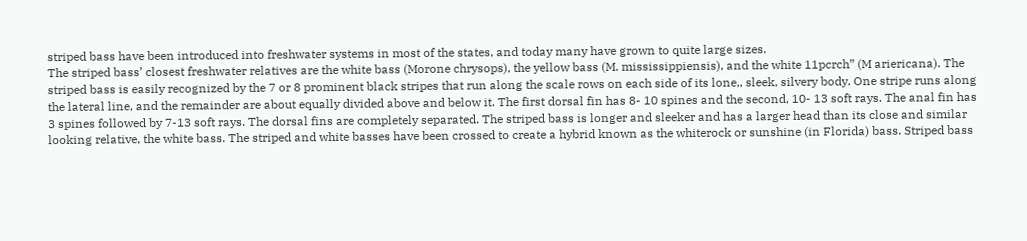striped bass have been introduced into freshwater systems in most of the states, and today many have grown to quite large sizes.
The striped bass’ closest freshwater relatives are the white bass (Morone chrysops), the yellow bass (M. mississippiensis), and the white 11pcrch” (M ariericana). The striped bass is easily recognized by the 7 or 8 prominent black stripes that run along the scale rows on each side of its lone,, sleek, silvery body. One stripe runs along the lateral line, and the remainder are about equally divided above and below it. The first dorsal fin has 8- 10 spines and the second, 10- 13 soft rays. The anal fin has 3 spines followed by 7-13 soft rays. The dorsal fins are completely separated. The striped bass is longer and sleeker and has a larger head than its close and similar looking relative, the white bass. The striped and white basses have been crossed to create a hybrid known as the whiterock or sunshine (in Florida) bass. Striped bass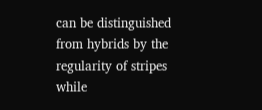can be distinguished from hybrids by the regularity of stripes while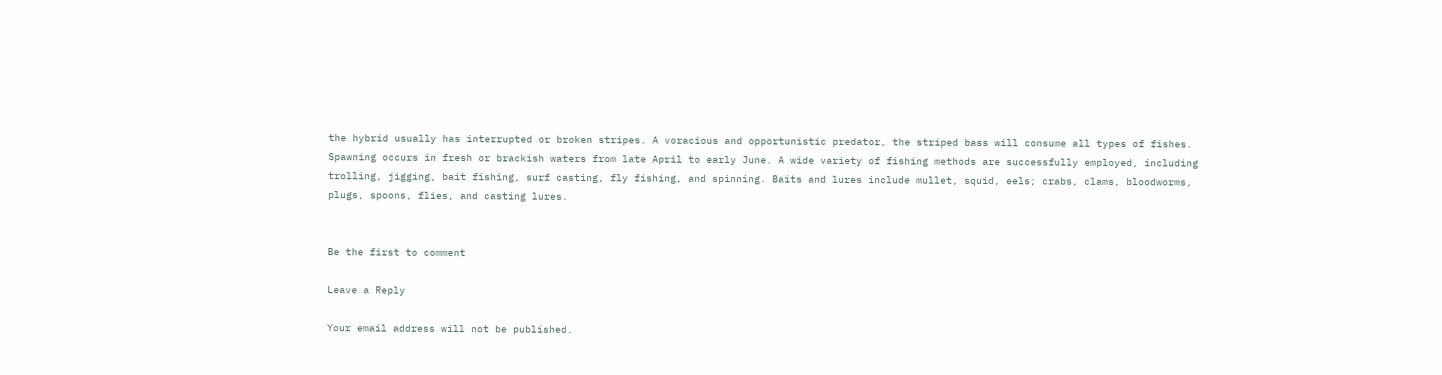the hybrid usually has interrupted or broken stripes. A voracious and opportunistic predator, the striped bass will consume all types of fishes. Spawning occurs in fresh or brackish waters from late April to early June. A wide variety of fishing methods are successfully employed, including trolling, jigging, bait fishing, surf casting, fly fishing, and spinning. Baits and lures include mullet, squid, eels; crabs, clams, bloodworms, plugs, spoons, flies, and casting lures.


Be the first to comment

Leave a Reply

Your email address will not be published.